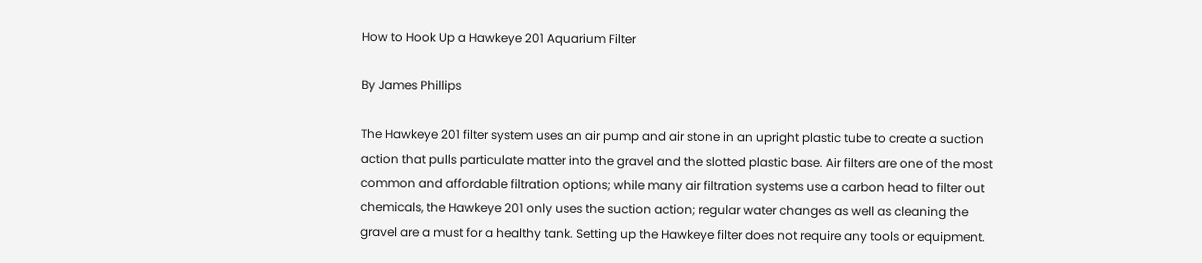How to Hook Up a Hawkeye 201 Aquarium Filter

By James Phillips

The Hawkeye 201 filter system uses an air pump and air stone in an upright plastic tube to create a suction action that pulls particulate matter into the gravel and the slotted plastic base. Air filters are one of the most common and affordable filtration options; while many air filtration systems use a carbon head to filter out chemicals, the Hawkeye 201 only uses the suction action; regular water changes as well as cleaning the gravel are a must for a healthy tank. Setting up the Hawkeye filter does not require any tools or equipment.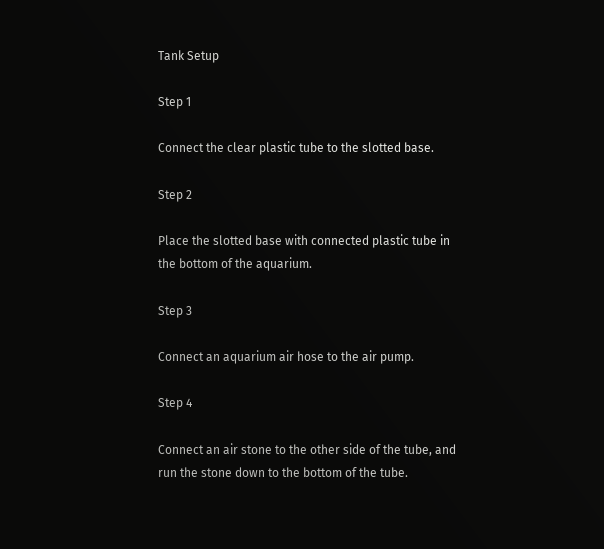Tank Setup

Step 1

Connect the clear plastic tube to the slotted base.

Step 2

Place the slotted base with connected plastic tube in the bottom of the aquarium.

Step 3

Connect an aquarium air hose to the air pump.

Step 4

Connect an air stone to the other side of the tube, and run the stone down to the bottom of the tube.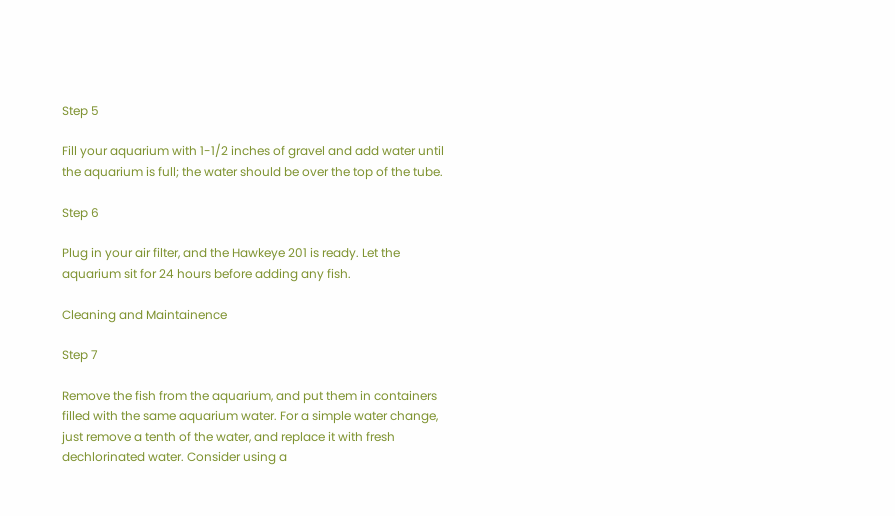Step 5

Fill your aquarium with 1-1/2 inches of gravel and add water until the aquarium is full; the water should be over the top of the tube.

Step 6

Plug in your air filter, and the Hawkeye 201 is ready. Let the aquarium sit for 24 hours before adding any fish.

Cleaning and Maintainence

Step 7

Remove the fish from the aquarium, and put them in containers filled with the same aquarium water. For a simple water change, just remove a tenth of the water, and replace it with fresh dechlorinated water. Consider using a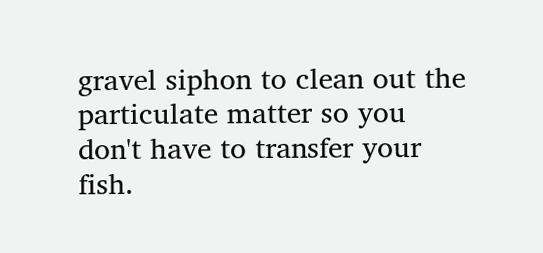gravel siphon to clean out the particulate matter so you don't have to transfer your fish.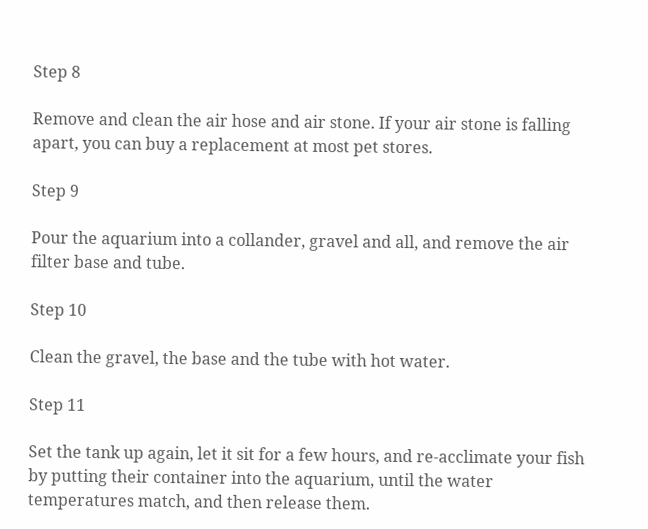Step 8

Remove and clean the air hose and air stone. If your air stone is falling apart, you can buy a replacement at most pet stores.

Step 9

Pour the aquarium into a collander, gravel and all, and remove the air filter base and tube.

Step 10

Clean the gravel, the base and the tube with hot water.

Step 11

Set the tank up again, let it sit for a few hours, and re-acclimate your fish by putting their container into the aquarium, until the water temperatures match, and then release them.